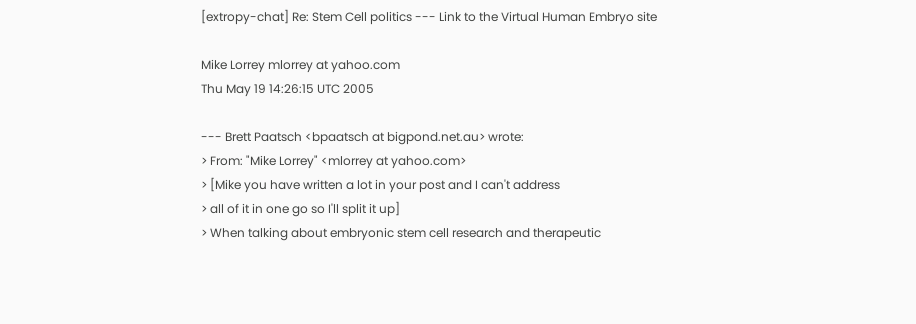[extropy-chat] Re: Stem Cell politics --- Link to the Virtual Human Embryo site

Mike Lorrey mlorrey at yahoo.com
Thu May 19 14:26:15 UTC 2005

--- Brett Paatsch <bpaatsch at bigpond.net.au> wrote:
> From: "Mike Lorrey" <mlorrey at yahoo.com>
> [Mike you have written a lot in your post and I can't address
> all of it in one go so I'll split it up]
> When talking about embryonic stem cell research and therapeutic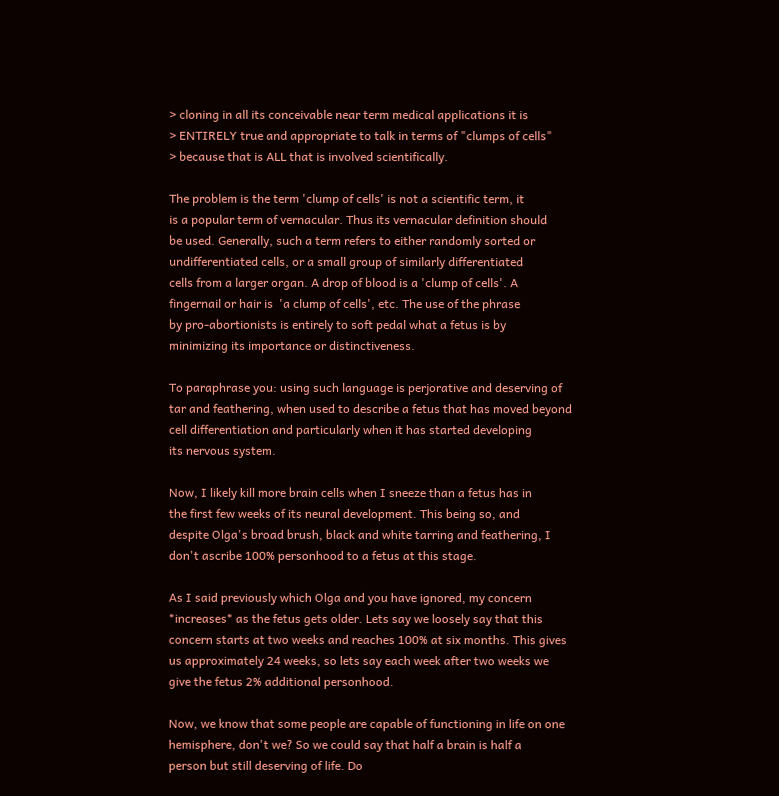> cloning in all its conceivable near term medical applications it is
> ENTIRELY true and appropriate to talk in terms of "clumps of cells"
> because that is ALL that is involved scientifically.

The problem is the term 'clump of cells' is not a scientific term, it
is a popular term of vernacular. Thus its vernacular definition should
be used. Generally, such a term refers to either randomly sorted or
undifferentiated cells, or a small group of similarly differentiated
cells from a larger organ. A drop of blood is a 'clump of cells'. A
fingernail or hair is  'a clump of cells', etc. The use of the phrase
by pro-abortionists is entirely to soft pedal what a fetus is by
minimizing its importance or distinctiveness.

To paraphrase you: using such language is perjorative and deserving of
tar and feathering, when used to describe a fetus that has moved beyond
cell differentiation and particularly when it has started developing
its nervous system.

Now, I likely kill more brain cells when I sneeze than a fetus has in
the first few weeks of its neural development. This being so, and
despite Olga's broad brush, black and white tarring and feathering, I
don't ascribe 100% personhood to a fetus at this stage.

As I said previously which Olga and you have ignored, my concern
*increases* as the fetus gets older. Lets say we loosely say that this
concern starts at two weeks and reaches 100% at six months. This gives
us approximately 24 weeks, so lets say each week after two weeks we
give the fetus 2% additional personhood.

Now, we know that some people are capable of functioning in life on one
hemisphere, don't we? So we could say that half a brain is half a
person but still deserving of life. Do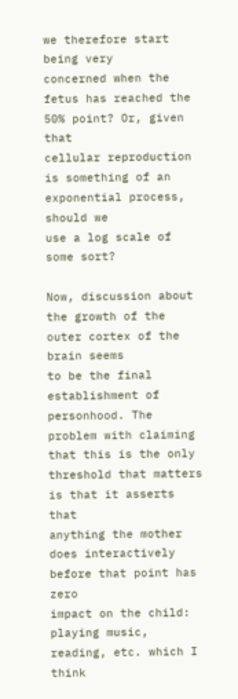we therefore start being very
concerned when the fetus has reached the 50% point? Or, given that
cellular reproduction is something of an exponential process, should we
use a log scale of some sort?

Now, discussion about the growth of the outer cortex of the brain seems
to be the final establishment of personhood. The problem with claiming
that this is the only threshold that matters is that it asserts that
anything the mother does interactively before that point has zero
impact on the child: playing music, reading, etc. which I think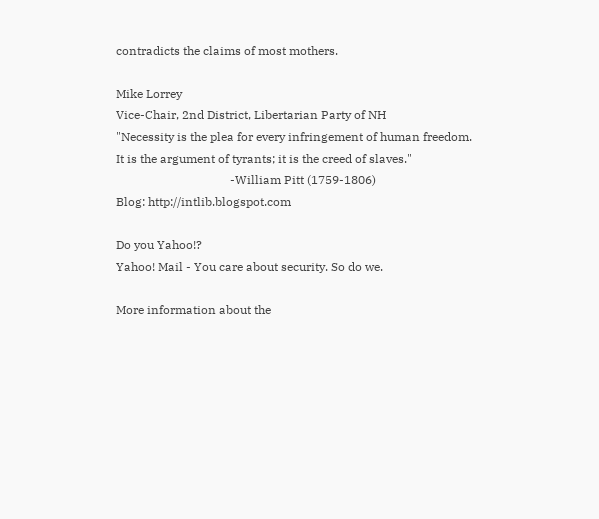contradicts the claims of most mothers.

Mike Lorrey
Vice-Chair, 2nd District, Libertarian Party of NH
"Necessity is the plea for every infringement of human freedom.
It is the argument of tyrants; it is the creed of slaves."
                                      -William Pitt (1759-1806)
Blog: http://intlib.blogspot.com

Do you Yahoo!?
Yahoo! Mail - You care about security. So do we.

More information about the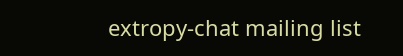extropy-chat mailing list